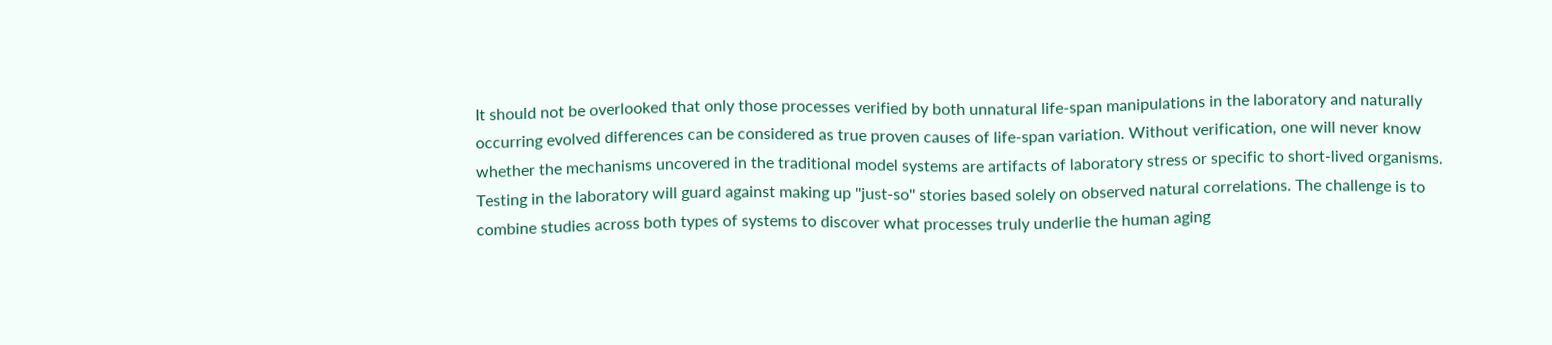It should not be overlooked that only those processes verified by both unnatural life-span manipulations in the laboratory and naturally occurring evolved differences can be considered as true proven causes of life-span variation. Without verification, one will never know whether the mechanisms uncovered in the traditional model systems are artifacts of laboratory stress or specific to short-lived organisms. Testing in the laboratory will guard against making up ''just-so'' stories based solely on observed natural correlations. The challenge is to combine studies across both types of systems to discover what processes truly underlie the human aging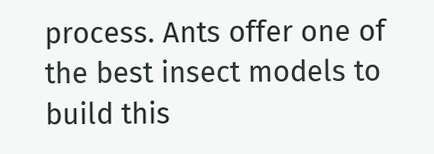process. Ants offer one of the best insect models to build this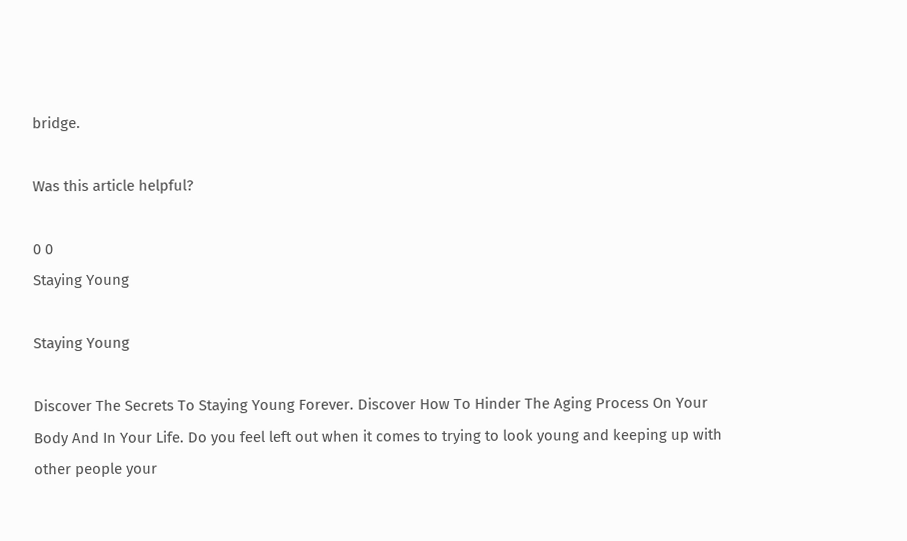bridge.

Was this article helpful?

0 0
Staying Young

Staying Young

Discover The Secrets To Staying Young Forever. Discover How To Hinder The Aging Process On Your Body And In Your Life. Do you feel left out when it comes to trying to look young and keeping up with other people your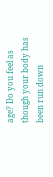age? Do you feel as though your body has been run down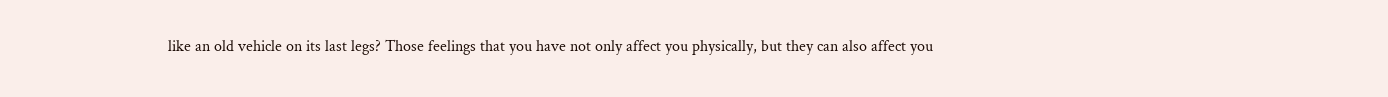like an old vehicle on its last legs? Those feelings that you have not only affect you physically, but they can also affect you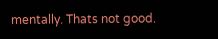mentally. Thats not good.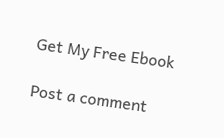Get My Free Ebook

Post a comment